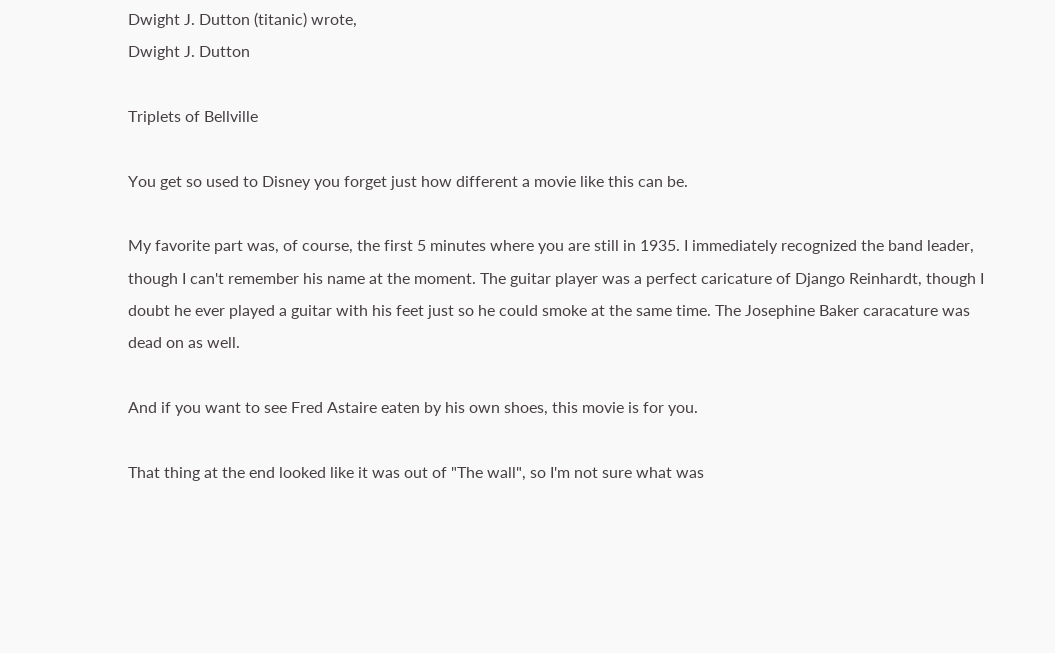Dwight J. Dutton (titanic) wrote,
Dwight J. Dutton

Triplets of Bellville

You get so used to Disney you forget just how different a movie like this can be.

My favorite part was, of course, the first 5 minutes where you are still in 1935. I immediately recognized the band leader, though I can't remember his name at the moment. The guitar player was a perfect caricature of Django Reinhardt, though I doubt he ever played a guitar with his feet just so he could smoke at the same time. The Josephine Baker caracature was dead on as well.

And if you want to see Fred Astaire eaten by his own shoes, this movie is for you.

That thing at the end looked like it was out of "The wall", so I'm not sure what was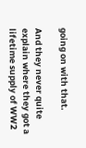going on with that.

And they never quite explain where they got a lifetime supply of WW2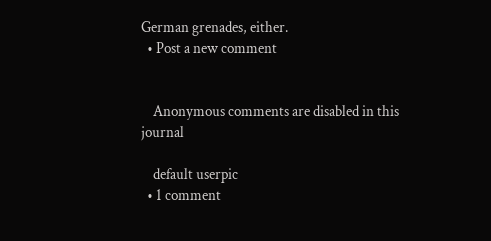German grenades, either.
  • Post a new comment


    Anonymous comments are disabled in this journal

    default userpic
  • 1 comment